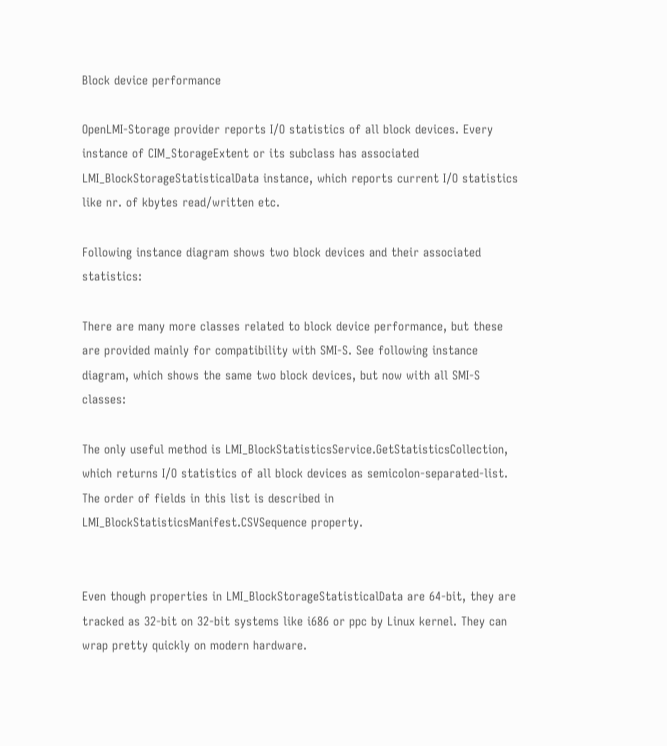Block device performance

OpenLMI-Storage provider reports I/O statistics of all block devices. Every instance of CIM_StorageExtent or its subclass has associated LMI_BlockStorageStatisticalData instance, which reports current I/O statistics like nr. of kbytes read/written etc.

Following instance diagram shows two block devices and their associated statistics:

There are many more classes related to block device performance, but these are provided mainly for compatibility with SMI-S. See following instance diagram, which shows the same two block devices, but now with all SMI-S classes:

The only useful method is LMI_BlockStatisticsService.GetStatisticsCollection, which returns I/O statistics of all block devices as semicolon-separated-list. The order of fields in this list is described in LMI_BlockStatisticsManifest.CSVSequence property.


Even though properties in LMI_BlockStorageStatisticalData are 64-bit, they are tracked as 32-bit on 32-bit systems like i686 or ppc by Linux kernel. They can wrap pretty quickly on modern hardware.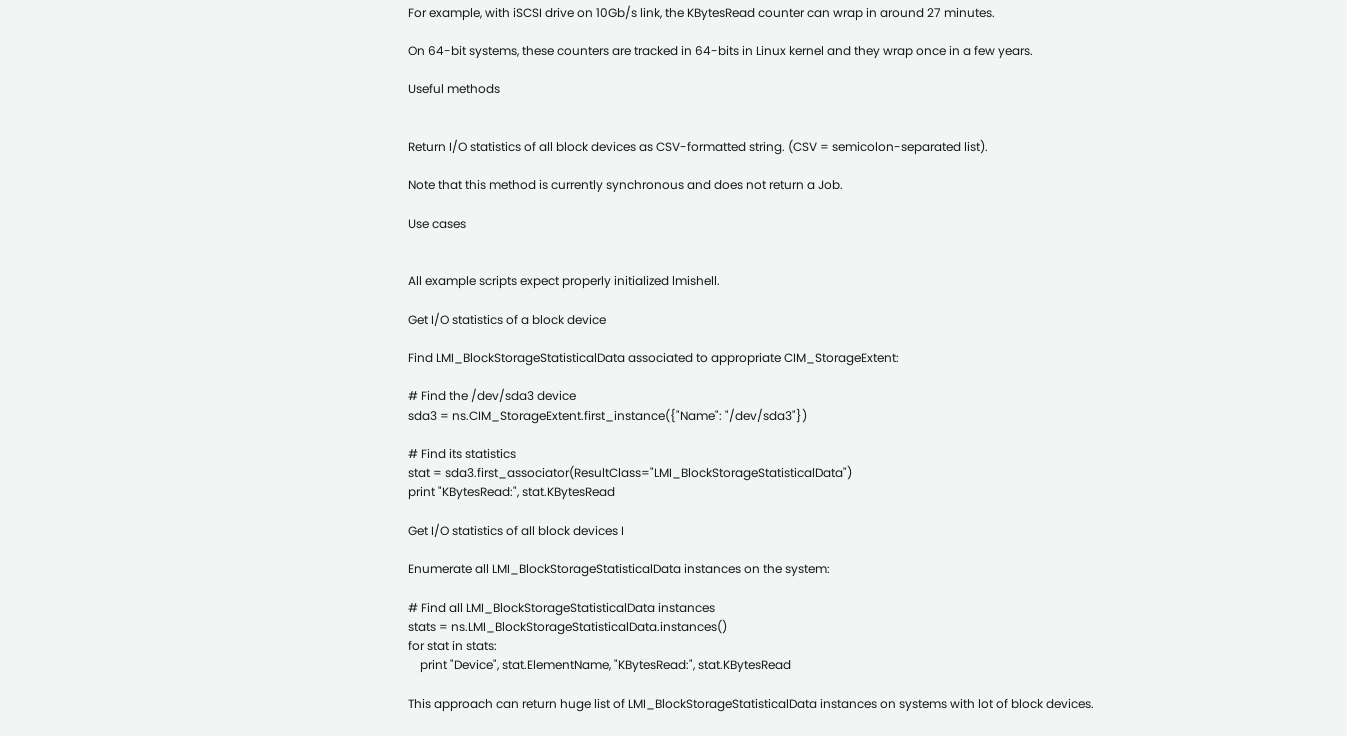For example, with iSCSI drive on 10Gb/s link, the KBytesRead counter can wrap in around 27 minutes.

On 64-bit systems, these counters are tracked in 64-bits in Linux kernel and they wrap once in a few years.

Useful methods


Return I/O statistics of all block devices as CSV-formatted string. (CSV = semicolon-separated list).

Note that this method is currently synchronous and does not return a Job.

Use cases


All example scripts expect properly initialized lmishell.

Get I/O statistics of a block device

Find LMI_BlockStorageStatisticalData associated to appropriate CIM_StorageExtent:

# Find the /dev/sda3 device
sda3 = ns.CIM_StorageExtent.first_instance({"Name": "/dev/sda3"})

# Find its statistics
stat = sda3.first_associator(ResultClass="LMI_BlockStorageStatisticalData")
print "KBytesRead:", stat.KBytesRead

Get I/O statistics of all block devices I

Enumerate all LMI_BlockStorageStatisticalData instances on the system:

# Find all LMI_BlockStorageStatisticalData instances
stats = ns.LMI_BlockStorageStatisticalData.instances()
for stat in stats:
    print "Device", stat.ElementName, "KBytesRead:", stat.KBytesRead

This approach can return huge list of LMI_BlockStorageStatisticalData instances on systems with lot of block devices.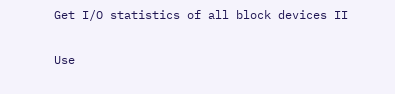Get I/O statistics of all block devices II

Use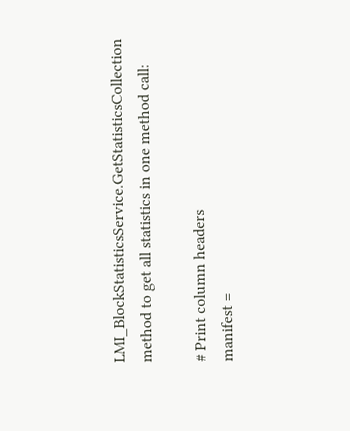LMI_BlockStatisticsService.GetStatisticsCollection method to get all statistics in one method call:

# Print column headers
manifest =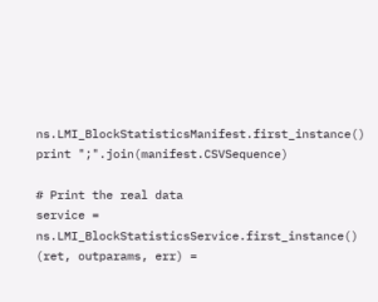ns.LMI_BlockStatisticsManifest.first_instance()
print ";".join(manifest.CSVSequence)

# Print the real data
service = ns.LMI_BlockStatisticsService.first_instance()
(ret, outparams, err) =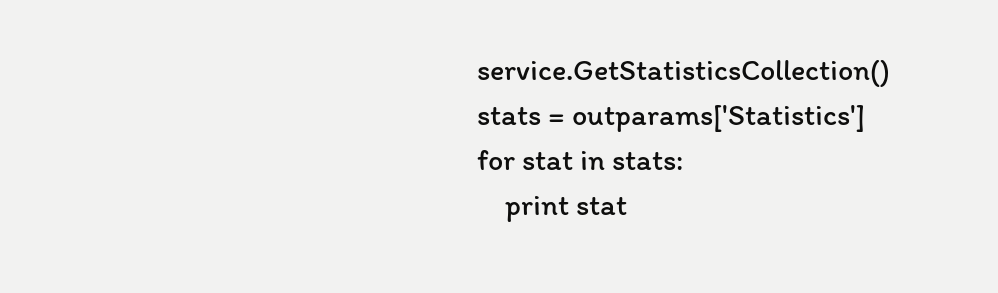service.GetStatisticsCollection()
stats = outparams['Statistics']
for stat in stats:
    print stat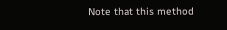Note that this method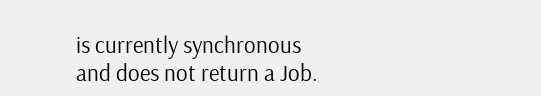is currently synchronous and does not return a Job.